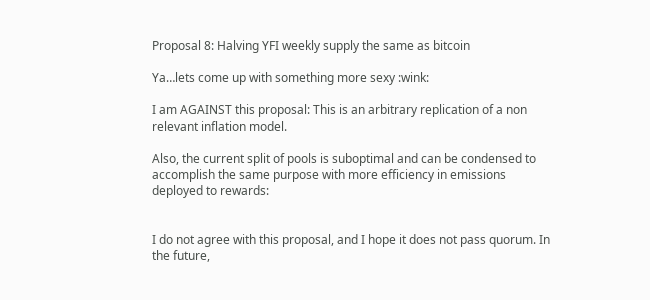Proposal 8: Halving YFI weekly supply the same as bitcoin

Ya…lets come up with something more sexy :wink:

I am AGAINST this proposal: This is an arbitrary replication of a non relevant inflation model.

Also, the current split of pools is suboptimal and can be condensed to accomplish the same purpose with more efficiency in emissions deployed to rewards:


I do not agree with this proposal, and I hope it does not pass quorum. In the future,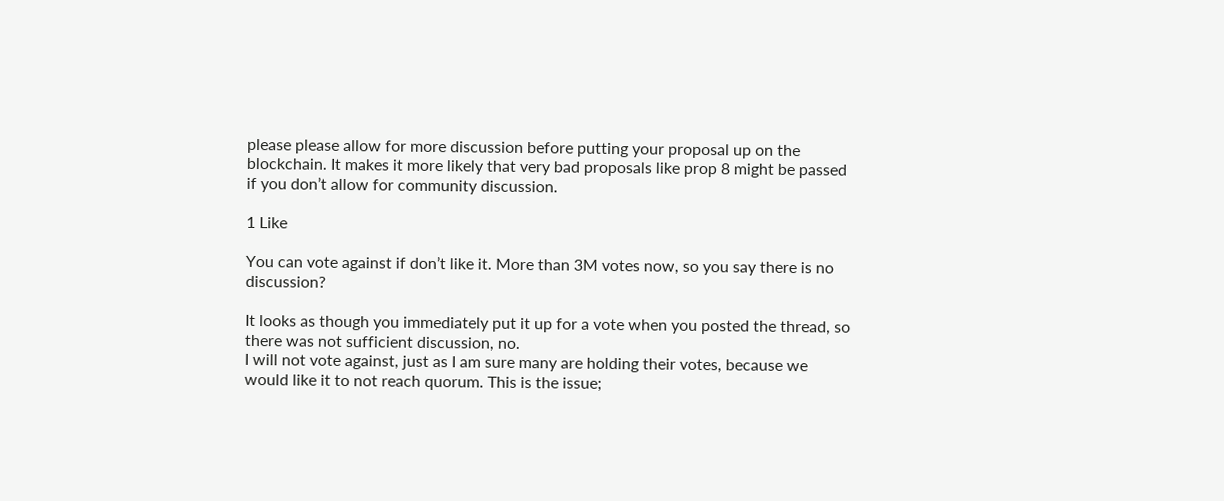please please allow for more discussion before putting your proposal up on the blockchain. It makes it more likely that very bad proposals like prop 8 might be passed if you don’t allow for community discussion.

1 Like

You can vote against if don’t like it. More than 3M votes now, so you say there is no discussion?

It looks as though you immediately put it up for a vote when you posted the thread, so there was not sufficient discussion, no.
I will not vote against, just as I am sure many are holding their votes, because we would like it to not reach quorum. This is the issue;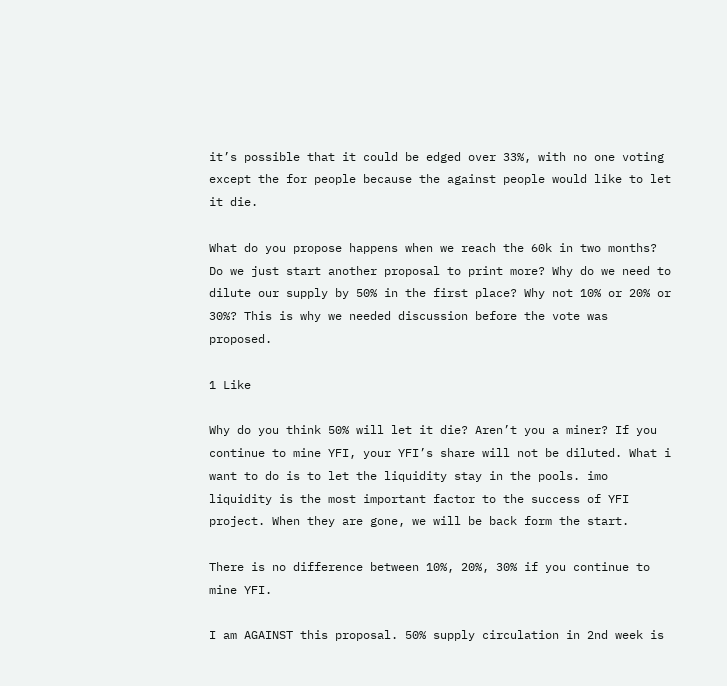it’s possible that it could be edged over 33%, with no one voting except the for people because the against people would like to let it die.

What do you propose happens when we reach the 60k in two months? Do we just start another proposal to print more? Why do we need to dilute our supply by 50% in the first place? Why not 10% or 20% or 30%? This is why we needed discussion before the vote was proposed.

1 Like

Why do you think 50% will let it die? Aren’t you a miner? If you continue to mine YFI, your YFI’s share will not be diluted. What i want to do is to let the liquidity stay in the pools. imo liquidity is the most important factor to the success of YFI project. When they are gone, we will be back form the start.

There is no difference between 10%, 20%, 30% if you continue to mine YFI.

I am AGAINST this proposal. 50% supply circulation in 2nd week is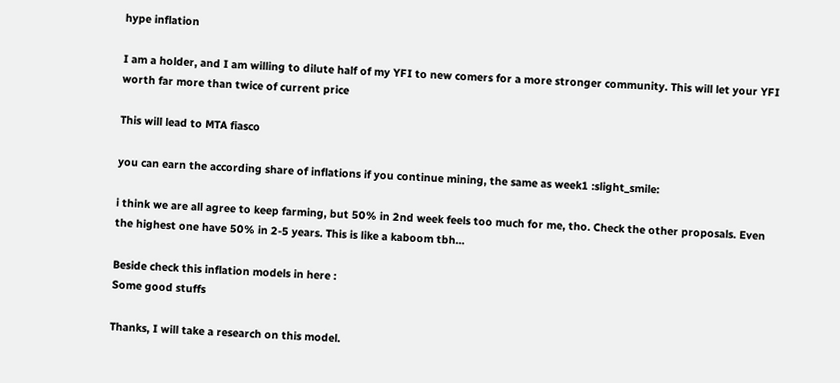hype inflation

I am a holder, and I am willing to dilute half of my YFI to new comers for a more stronger community. This will let your YFI worth far more than twice of current price

This will lead to MTA fiasco

you can earn the according share of inflations if you continue mining, the same as week1 :slight_smile:

i think we are all agree to keep farming, but 50% in 2nd week feels too much for me, tho. Check the other proposals. Even the highest one have 50% in 2-5 years. This is like a kaboom tbh…

Beside check this inflation models in here :
Some good stuffs

Thanks, I will take a research on this model.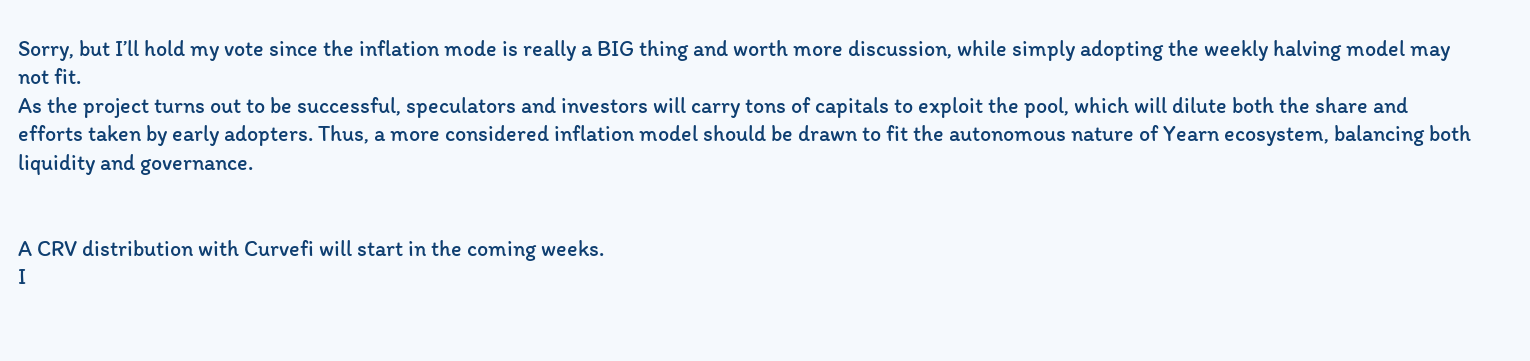Sorry, but I’ll hold my vote since the inflation mode is really a BIG thing and worth more discussion, while simply adopting the weekly halving model may not fit.
As the project turns out to be successful, speculators and investors will carry tons of capitals to exploit the pool, which will dilute both the share and efforts taken by early adopters. Thus, a more considered inflation model should be drawn to fit the autonomous nature of Yearn ecosystem, balancing both liquidity and governance.


A CRV distribution with Curvefi will start in the coming weeks.
I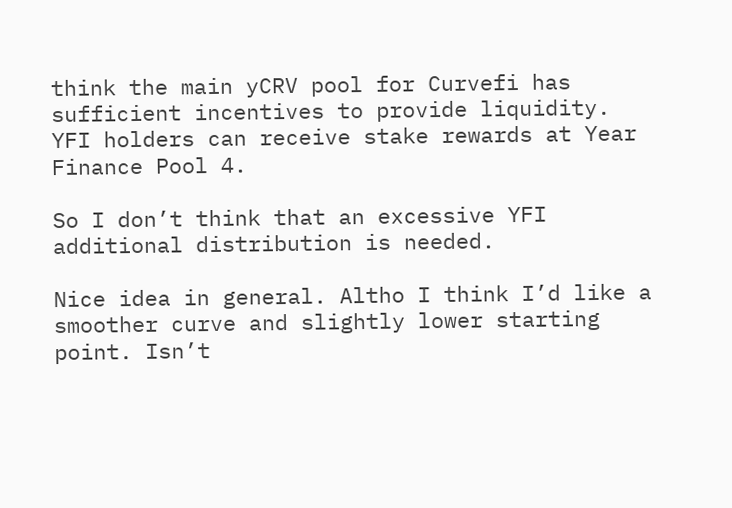think the main yCRV pool for Curvefi has sufficient incentives to provide liquidity.
YFI holders can receive stake rewards at Year Finance Pool 4.

So I don’t think that an excessive YFI additional distribution is needed.

Nice idea in general. Altho I think I’d like a smoother curve and slightly lower starting point. Isn’t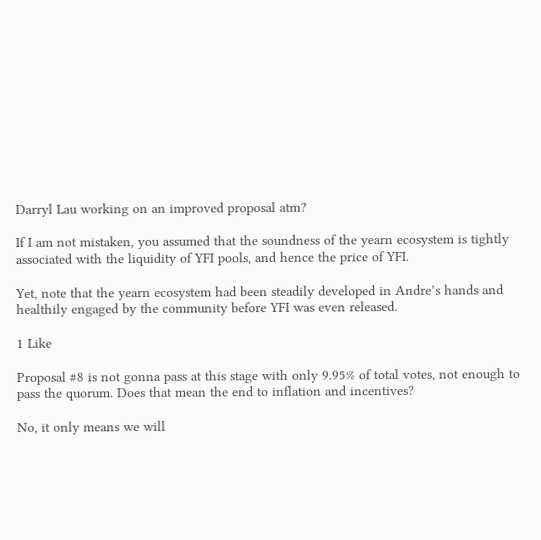Darryl Lau working on an improved proposal atm?

If I am not mistaken, you assumed that the soundness of the yearn ecosystem is tightly associated with the liquidity of YFI pools, and hence the price of YFI.

Yet, note that the yearn ecosystem had been steadily developed in Andre’s hands and healthily engaged by the community before YFI was even released.

1 Like

Proposal #8 is not gonna pass at this stage with only 9.95% of total votes, not enough to pass the quorum. Does that mean the end to inflation and incentives?

No, it only means we will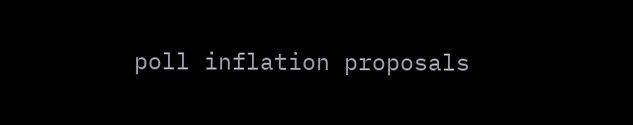poll inflation proposals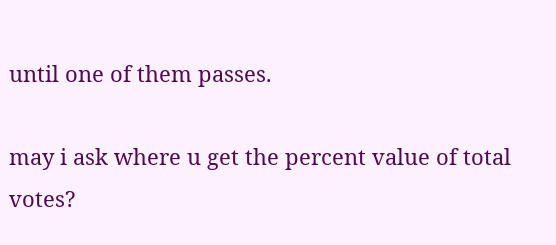until one of them passes.

may i ask where u get the percent value of total votes?